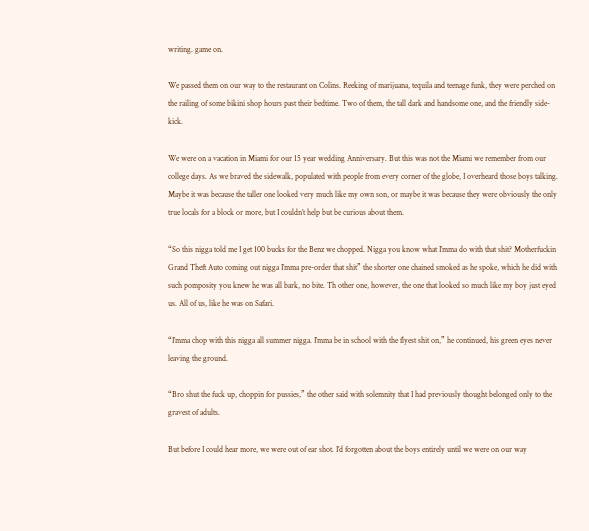writing. game on.

We passed them on our way to the restaurant on Colins. Reeking of marijuana, tequila and teenage funk, they were perched on the railing of some bikini shop hours past their bedtime. Two of them, the tall dark and handsome one, and the friendly side-kick.

We were on a vacation in Miami for our 15 year wedding Anniversary. But this was not the Miami we remember from our college days. As we braved the sidewalk, populated with people from every corner of the globe, I overheard those boys talking. Maybe it was because the taller one looked very much like my own son, or maybe it was because they were obviously the only true locals for a block or more, but I couldn’t help but be curious about them.

“So this nigga told me I get 100 bucks for the Benz we chopped. Nigga you know what I’mma do with that shit? Motherfuckin Grand Theft Auto coming out nigga I’mma pre-order that shit” the shorter one chained smoked as he spoke, which he did with such pomposity you knew he was all bark, no bite. Th other one, however, the one that looked so much like my boy just eyed us. All of us, like he was on Safari.

“I’mma chop with this nigga all summer nigga. I’mma be in school with the flyest shit on,” he continued, his green eyes never leaving the ground.

“Bro shut the fuck up, choppin for pussies,” the other said with solemnity that I had previously thought belonged only to the gravest of adults.

But before I could hear more, we were out of ear shot. I’d forgotten about the boys entirely until we were on our way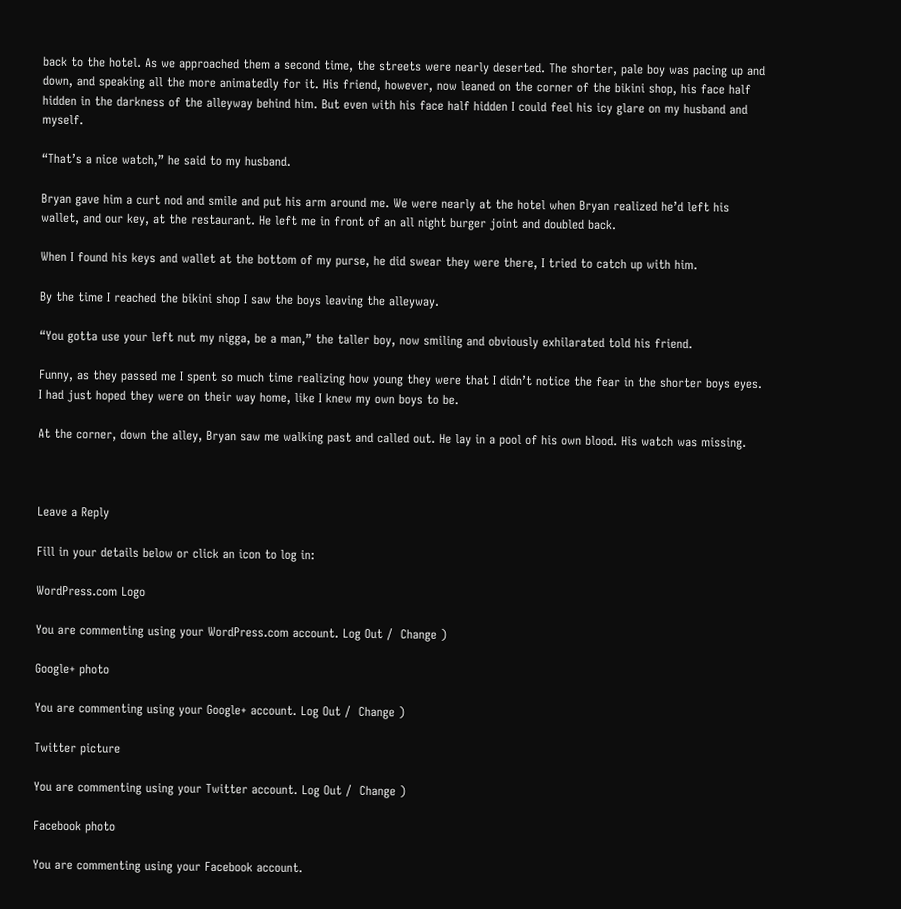back to the hotel. As we approached them a second time, the streets were nearly deserted. The shorter, pale boy was pacing up and down, and speaking all the more animatedly for it. His friend, however, now leaned on the corner of the bikini shop, his face half hidden in the darkness of the alleyway behind him. But even with his face half hidden I could feel his icy glare on my husband and myself.

“That’s a nice watch,” he said to my husband.

Bryan gave him a curt nod and smile and put his arm around me. We were nearly at the hotel when Bryan realized he’d left his wallet, and our key, at the restaurant. He left me in front of an all night burger joint and doubled back.

When I found his keys and wallet at the bottom of my purse, he did swear they were there, I tried to catch up with him.

By the time I reached the bikini shop I saw the boys leaving the alleyway.

“You gotta use your left nut my nigga, be a man,” the taller boy, now smiling and obviously exhilarated told his friend.

Funny, as they passed me I spent so much time realizing how young they were that I didn’t notice the fear in the shorter boys eyes. I had just hoped they were on their way home, like I knew my own boys to be.

At the corner, down the alley, Bryan saw me walking past and called out. He lay in a pool of his own blood. His watch was missing.



Leave a Reply

Fill in your details below or click an icon to log in:

WordPress.com Logo

You are commenting using your WordPress.com account. Log Out /  Change )

Google+ photo

You are commenting using your Google+ account. Log Out /  Change )

Twitter picture

You are commenting using your Twitter account. Log Out /  Change )

Facebook photo

You are commenting using your Facebook account.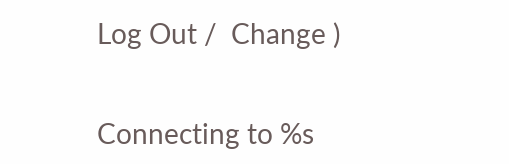Log Out /  Change )


Connecting to %s